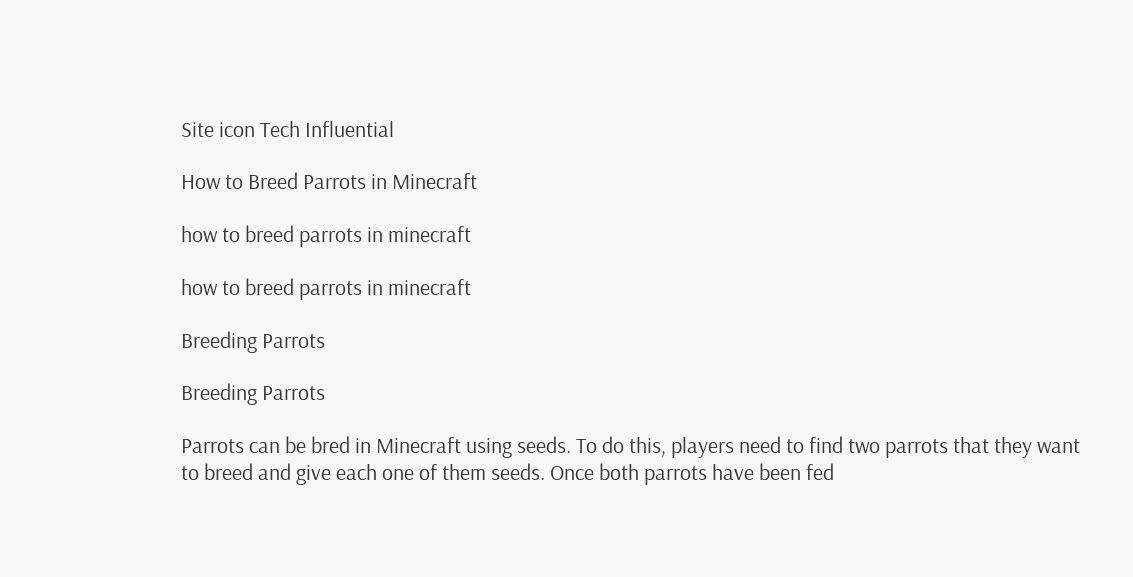Site icon Tech Influential

How to Breed Parrots in Minecraft

how to breed parrots in minecraft

how to breed parrots in minecraft

Breeding Parrots

Breeding Parrots

Parrots can be bred in Minecraft using seeds. To do this, players need to find two parrots that they want to breed and give each one of them seeds. Once both parrots have been fed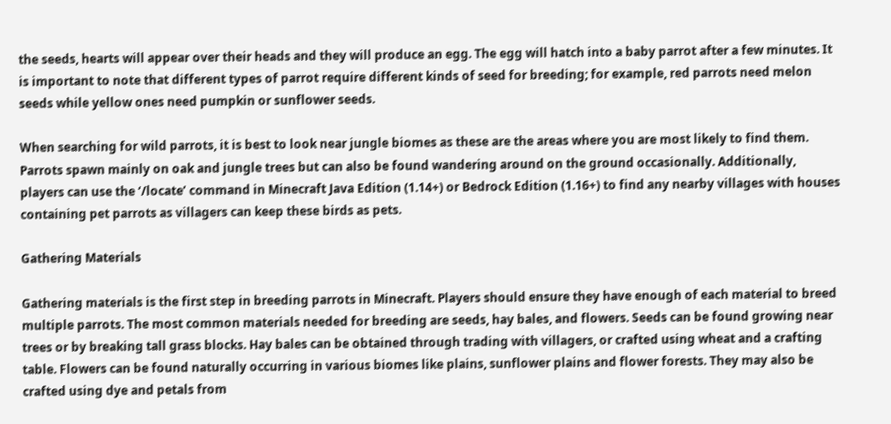the seeds, hearts will appear over their heads and they will produce an egg. The egg will hatch into a baby parrot after a few minutes. It is important to note that different types of parrot require different kinds of seed for breeding; for example, red parrots need melon seeds while yellow ones need pumpkin or sunflower seeds.

When searching for wild parrots, it is best to look near jungle biomes as these are the areas where you are most likely to find them. Parrots spawn mainly on oak and jungle trees but can also be found wandering around on the ground occasionally. Additionally, players can use the ‘/locate’ command in Minecraft Java Edition (1.14+) or Bedrock Edition (1.16+) to find any nearby villages with houses containing pet parrots as villagers can keep these birds as pets.

Gathering Materials

Gathering materials is the first step in breeding parrots in Minecraft. Players should ensure they have enough of each material to breed multiple parrots. The most common materials needed for breeding are seeds, hay bales, and flowers. Seeds can be found growing near trees or by breaking tall grass blocks. Hay bales can be obtained through trading with villagers, or crafted using wheat and a crafting table. Flowers can be found naturally occurring in various biomes like plains, sunflower plains and flower forests. They may also be crafted using dye and petals from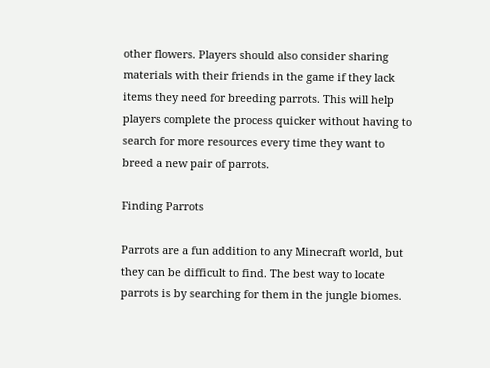other flowers. Players should also consider sharing materials with their friends in the game if they lack items they need for breeding parrots. This will help players complete the process quicker without having to search for more resources every time they want to breed a new pair of parrots.

Finding Parrots

Parrots are a fun addition to any Minecraft world, but they can be difficult to find. The best way to locate parrots is by searching for them in the jungle biomes.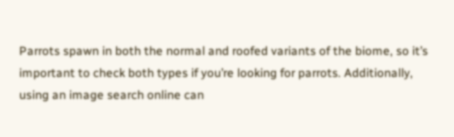Parrots spawn in both the normal and roofed variants of the biome, so it’s important to check both types if you’re looking for parrots. Additionally, using an image search online can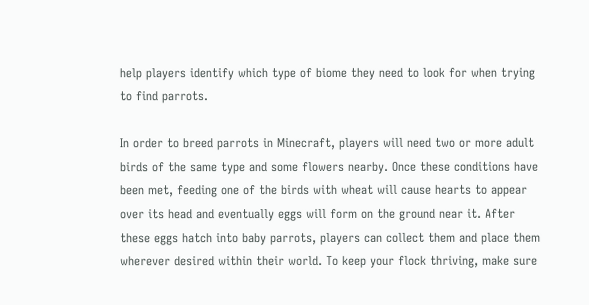help players identify which type of biome they need to look for when trying to find parrots.

In order to breed parrots in Minecraft, players will need two or more adult birds of the same type and some flowers nearby. Once these conditions have been met, feeding one of the birds with wheat will cause hearts to appear over its head and eventually eggs will form on the ground near it. After these eggs hatch into baby parrots, players can collect them and place them wherever desired within their world. To keep your flock thriving, make sure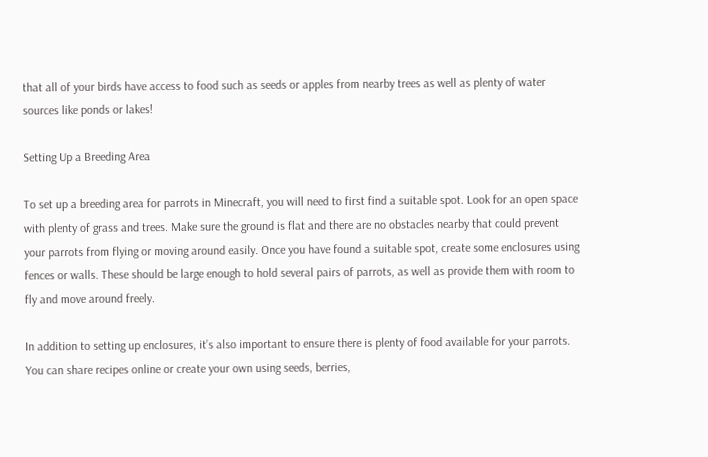that all of your birds have access to food such as seeds or apples from nearby trees as well as plenty of water sources like ponds or lakes!

Setting Up a Breeding Area

To set up a breeding area for parrots in Minecraft, you will need to first find a suitable spot. Look for an open space with plenty of grass and trees. Make sure the ground is flat and there are no obstacles nearby that could prevent your parrots from flying or moving around easily. Once you have found a suitable spot, create some enclosures using fences or walls. These should be large enough to hold several pairs of parrots, as well as provide them with room to fly and move around freely.

In addition to setting up enclosures, it’s also important to ensure there is plenty of food available for your parrots. You can share recipes online or create your own using seeds, berries,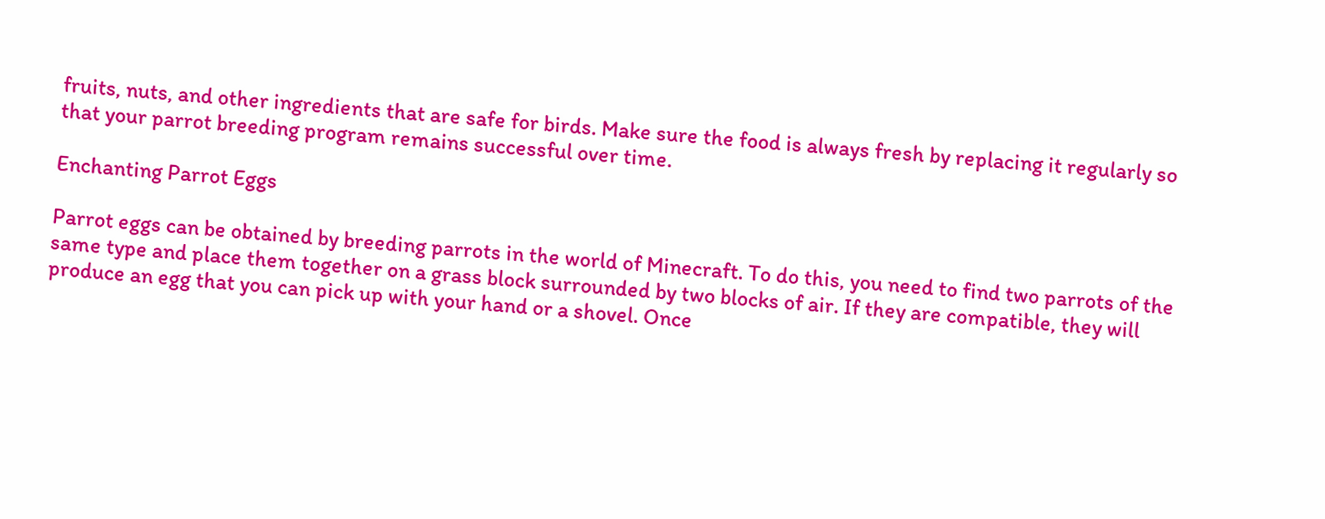fruits, nuts, and other ingredients that are safe for birds. Make sure the food is always fresh by replacing it regularly so that your parrot breeding program remains successful over time.

Enchanting Parrot Eggs

Parrot eggs can be obtained by breeding parrots in the world of Minecraft. To do this, you need to find two parrots of the same type and place them together on a grass block surrounded by two blocks of air. If they are compatible, they will produce an egg that you can pick up with your hand or a shovel. Once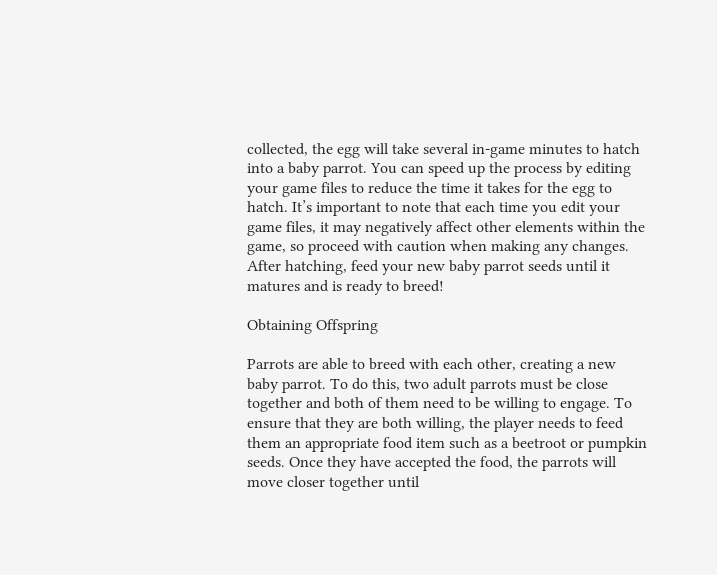collected, the egg will take several in-game minutes to hatch into a baby parrot. You can speed up the process by editing your game files to reduce the time it takes for the egg to hatch. It’s important to note that each time you edit your game files, it may negatively affect other elements within the game, so proceed with caution when making any changes. After hatching, feed your new baby parrot seeds until it matures and is ready to breed!

Obtaining Offspring

Parrots are able to breed with each other, creating a new baby parrot. To do this, two adult parrots must be close together and both of them need to be willing to engage. To ensure that they are both willing, the player needs to feed them an appropriate food item such as a beetroot or pumpkin seeds. Once they have accepted the food, the parrots will move closer together until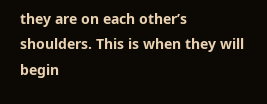they are on each other’s shoulders. This is when they will begin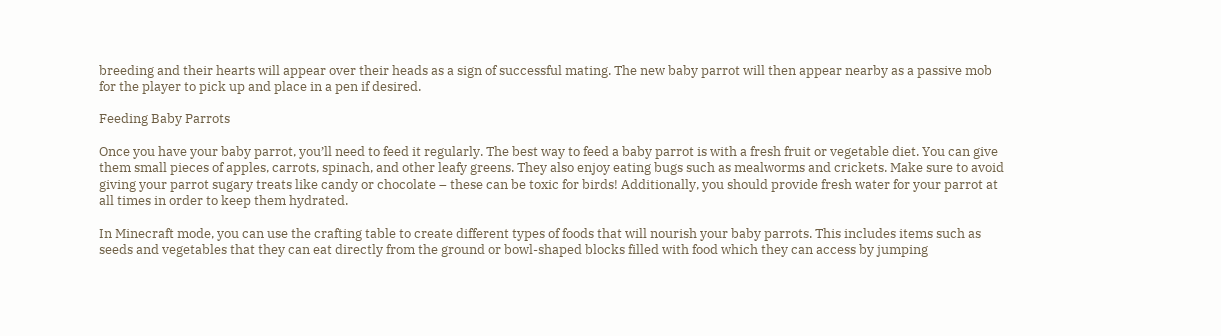breeding and their hearts will appear over their heads as a sign of successful mating. The new baby parrot will then appear nearby as a passive mob for the player to pick up and place in a pen if desired.

Feeding Baby Parrots

Once you have your baby parrot, you’ll need to feed it regularly. The best way to feed a baby parrot is with a fresh fruit or vegetable diet. You can give them small pieces of apples, carrots, spinach, and other leafy greens. They also enjoy eating bugs such as mealworms and crickets. Make sure to avoid giving your parrot sugary treats like candy or chocolate – these can be toxic for birds! Additionally, you should provide fresh water for your parrot at all times in order to keep them hydrated.

In Minecraft mode, you can use the crafting table to create different types of foods that will nourish your baby parrots. This includes items such as seeds and vegetables that they can eat directly from the ground or bowl-shaped blocks filled with food which they can access by jumping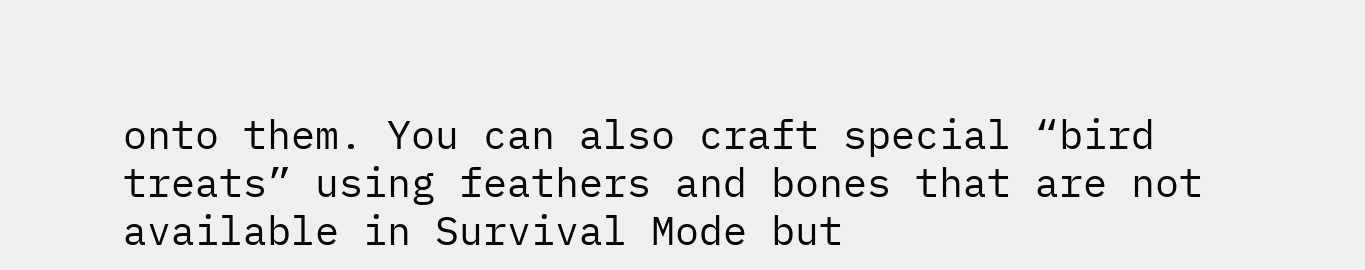onto them. You can also craft special “bird treats” using feathers and bones that are not available in Survival Mode but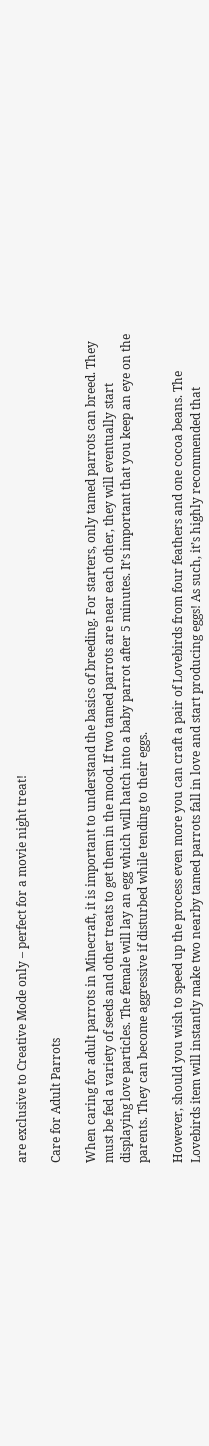are exclusive to Creative Mode only – perfect for a movie night treat!

Care for Adult Parrots

When caring for adult parrots in Minecraft, it is important to understand the basics of breeding. For starters, only tamed parrots can breed. They must be fed a variety of seeds and other treats to get them in the mood. If two tamed parrots are near each other, they will eventually start displaying love particles. The female will lay an egg which will hatch into a baby parrot after 5 minutes. It’s important that you keep an eye on the parents. They can become aggressive if disturbed while tending to their eggs.

However, should you wish to speed up the process even more you can craft a pair of Lovebirds from four feathers and one cocoa beans. The Lovebirds item will instantly make two nearby tamed parrots fall in love and start producing eggs! As such, it’s highly recommended that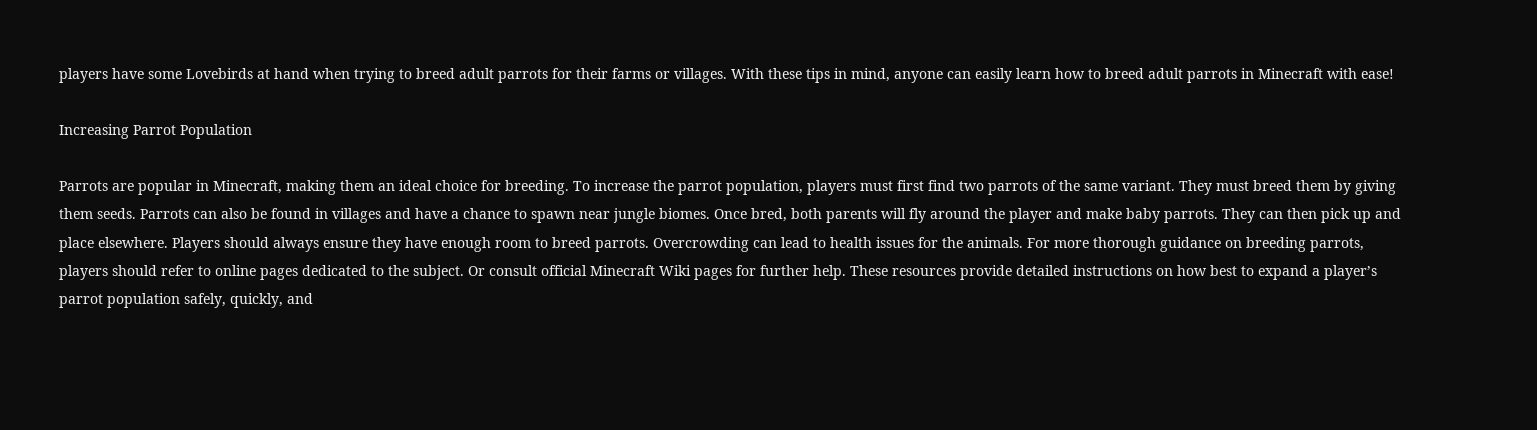players have some Lovebirds at hand when trying to breed adult parrots for their farms or villages. With these tips in mind, anyone can easily learn how to breed adult parrots in Minecraft with ease!

Increasing Parrot Population

Parrots are popular in Minecraft, making them an ideal choice for breeding. To increase the parrot population, players must first find two parrots of the same variant. They must breed them by giving them seeds. Parrots can also be found in villages and have a chance to spawn near jungle biomes. Once bred, both parents will fly around the player and make baby parrots. They can then pick up and place elsewhere. Players should always ensure they have enough room to breed parrots. Overcrowding can lead to health issues for the animals. For more thorough guidance on breeding parrots, players should refer to online pages dedicated to the subject. Or consult official Minecraft Wiki pages for further help. These resources provide detailed instructions on how best to expand a player’s parrot population safely, quickly, and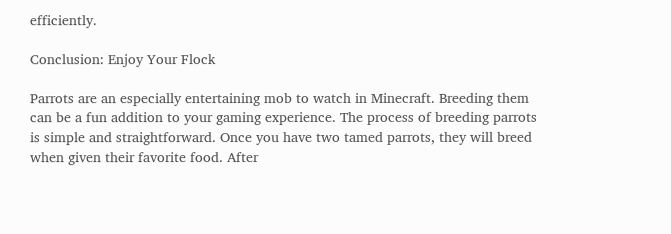efficiently.

Conclusion: Enjoy Your Flock

Parrots are an especially entertaining mob to watch in Minecraft. Breeding them can be a fun addition to your gaming experience. The process of breeding parrots is simple and straightforward. Once you have two tamed parrots, they will breed when given their favorite food. After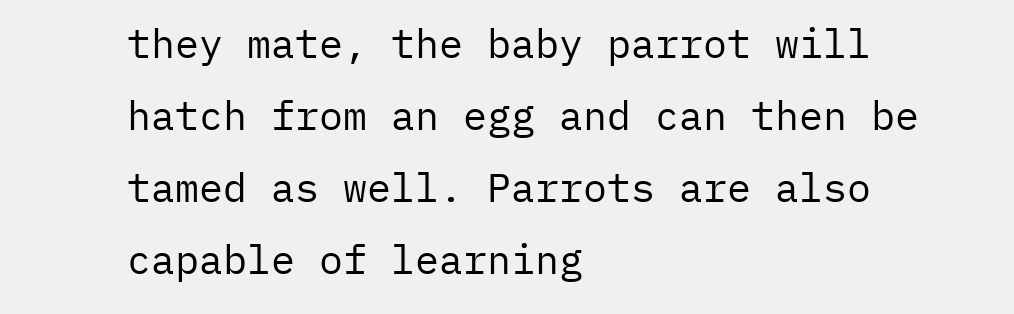they mate, the baby parrot will hatch from an egg and can then be tamed as well. Parrots are also capable of learning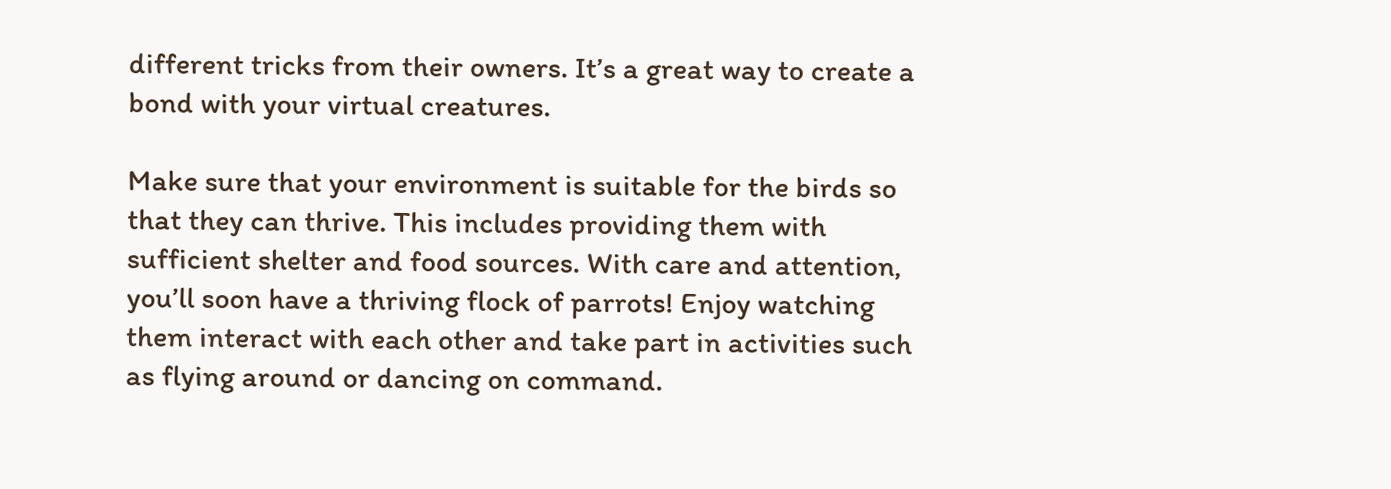different tricks from their owners. It’s a great way to create a bond with your virtual creatures.

Make sure that your environment is suitable for the birds so that they can thrive. This includes providing them with sufficient shelter and food sources. With care and attention, you’ll soon have a thriving flock of parrots! Enjoy watching them interact with each other and take part in activities such as flying around or dancing on command.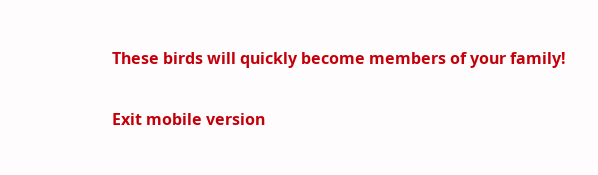These birds will quickly become members of your family!

Exit mobile version